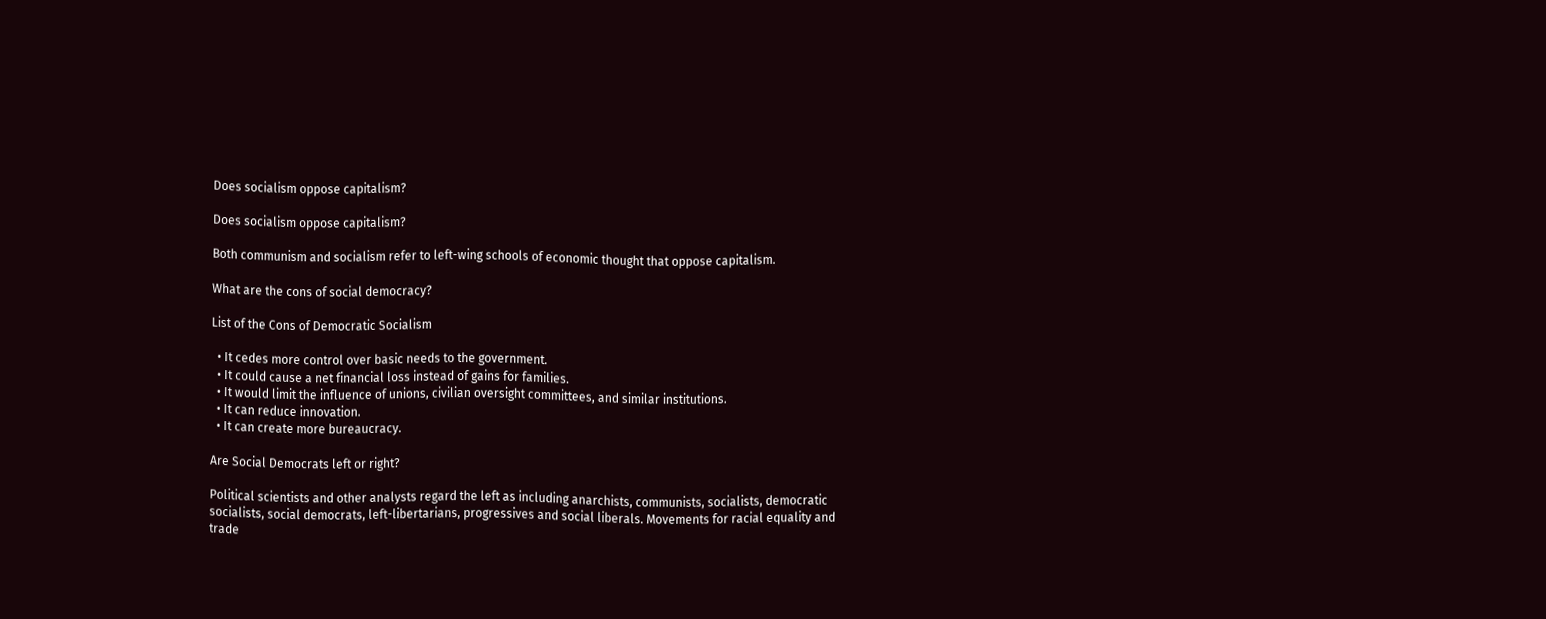Does socialism oppose capitalism?

Does socialism oppose capitalism?

Both communism and socialism refer to left-wing schools of economic thought that oppose capitalism.

What are the cons of social democracy?

List of the Cons of Democratic Socialism

  • It cedes more control over basic needs to the government.
  • It could cause a net financial loss instead of gains for families.
  • It would limit the influence of unions, civilian oversight committees, and similar institutions.
  • It can reduce innovation.
  • It can create more bureaucracy.

Are Social Democrats left or right?

Political scientists and other analysts regard the left as including anarchists, communists, socialists, democratic socialists, social democrats, left-libertarians, progressives and social liberals. Movements for racial equality and trade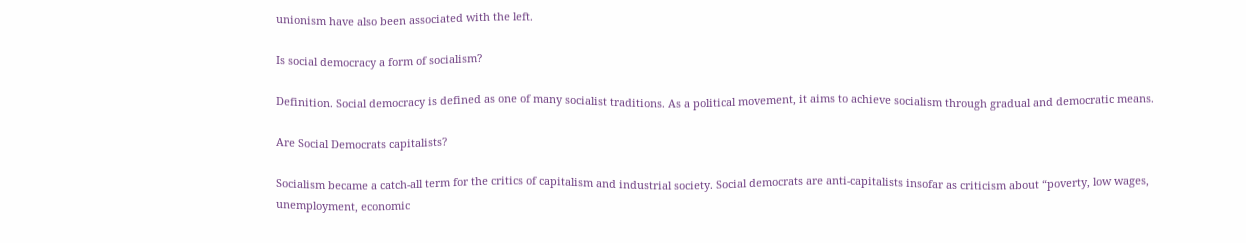unionism have also been associated with the left.

Is social democracy a form of socialism?

Definition. Social democracy is defined as one of many socialist traditions. As a political movement, it aims to achieve socialism through gradual and democratic means.

Are Social Democrats capitalists?

Socialism became a catch-all term for the critics of capitalism and industrial society. Social democrats are anti-capitalists insofar as criticism about “poverty, low wages, unemployment, economic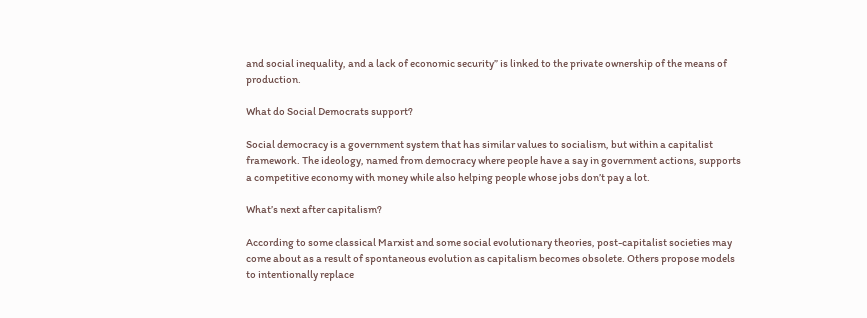and social inequality, and a lack of economic security” is linked to the private ownership of the means of production.

What do Social Democrats support?

Social democracy is a government system that has similar values to socialism, but within a capitalist framework. The ideology, named from democracy where people have a say in government actions, supports a competitive economy with money while also helping people whose jobs don’t pay a lot.

What’s next after capitalism?

According to some classical Marxist and some social evolutionary theories, post-capitalist societies may come about as a result of spontaneous evolution as capitalism becomes obsolete. Others propose models to intentionally replace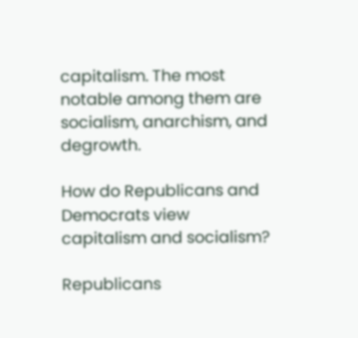capitalism. The most notable among them are socialism, anarchism, and degrowth.

How do Republicans and Democrats view capitalism and socialism?

Republicans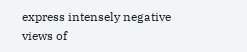express intensely negative views of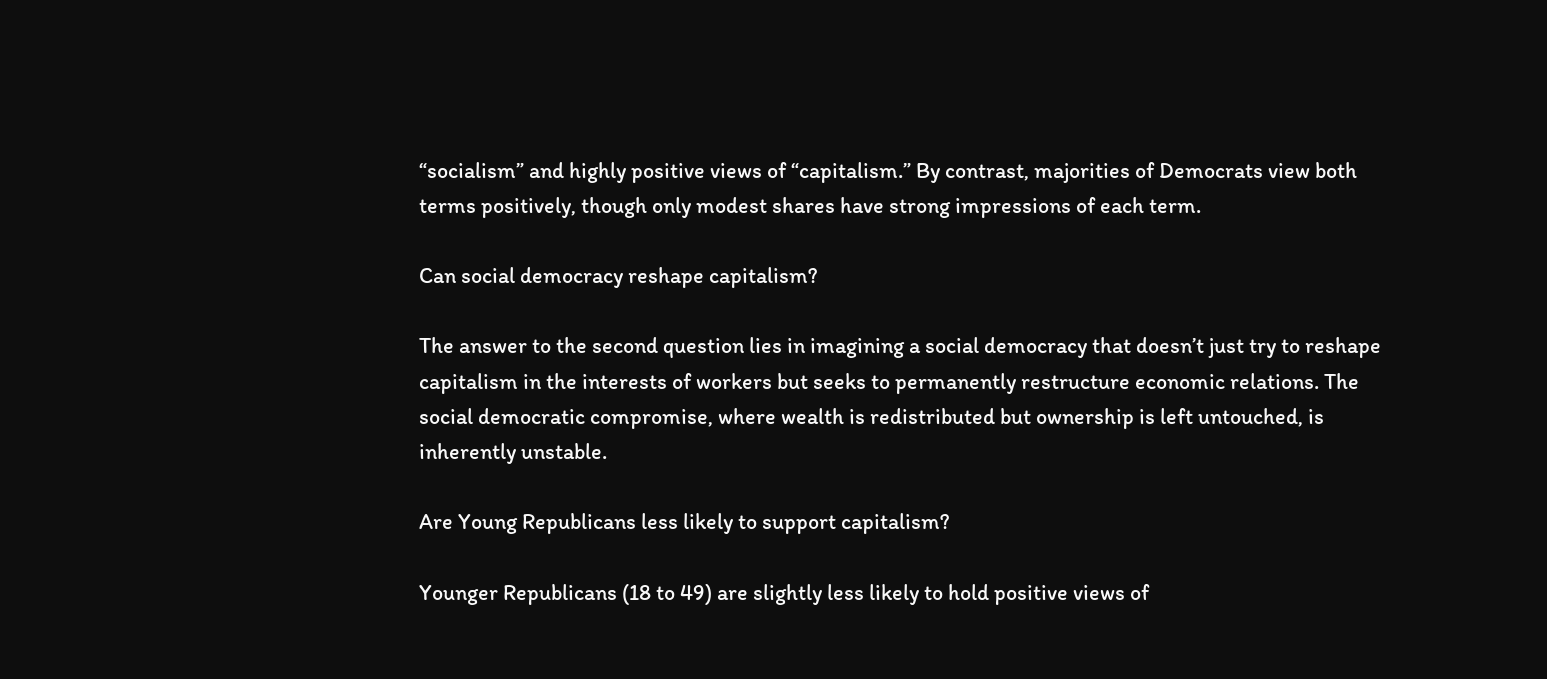“socialism” and highly positive views of “capitalism.” By contrast, majorities of Democrats view both terms positively, though only modest shares have strong impressions of each term.

Can social democracy reshape capitalism?

The answer to the second question lies in imagining a social democracy that doesn’t just try to reshape capitalism in the interests of workers but seeks to permanently restructure economic relations. The social democratic compromise, where wealth is redistributed but ownership is left untouched, is inherently unstable.

Are Young Republicans less likely to support capitalism?

Younger Republicans (18 to 49) are slightly less likely to hold positive views of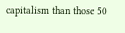capitalism than those 50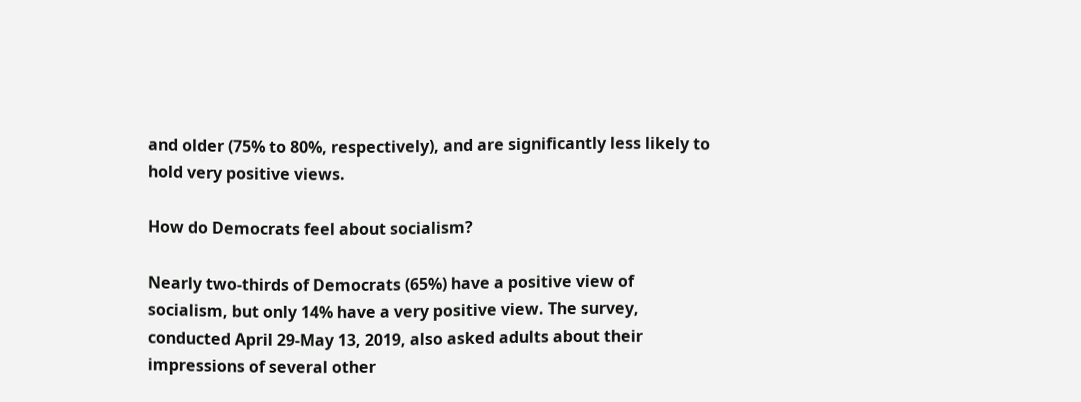and older (75% to 80%, respectively), and are significantly less likely to hold very positive views.

How do Democrats feel about socialism?

Nearly two-thirds of Democrats (65%) have a positive view of socialism, but only 14% have a very positive view. The survey, conducted April 29-May 13, 2019, also asked adults about their impressions of several other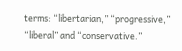terms: “libertarian,” “progressive,” “liberal” and “conservative.”